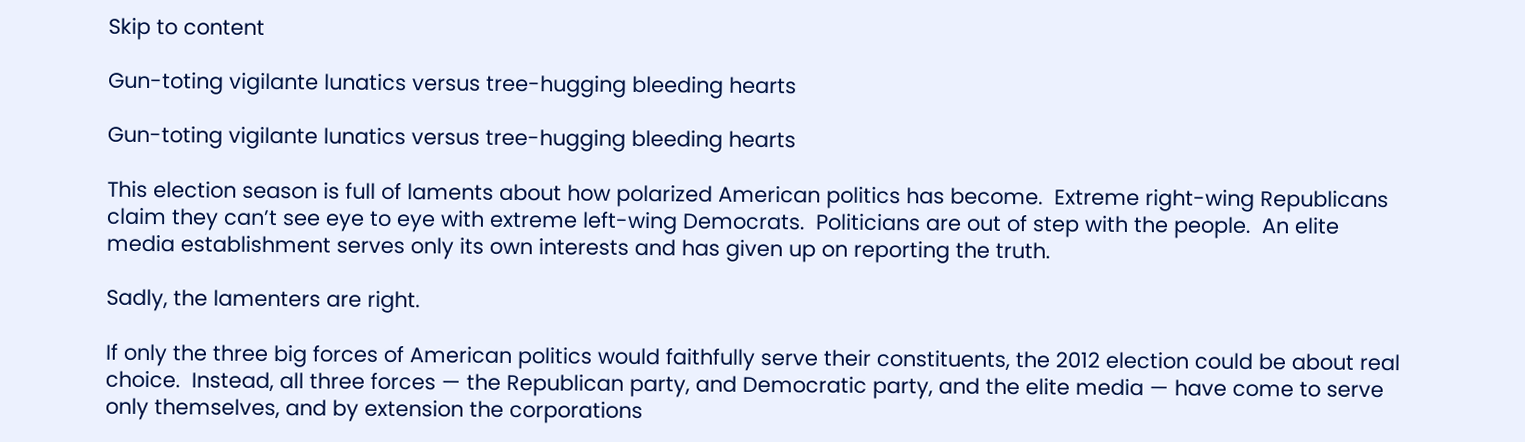Skip to content

Gun-toting vigilante lunatics versus tree-hugging bleeding hearts

Gun-toting vigilante lunatics versus tree-hugging bleeding hearts

This election season is full of laments about how polarized American politics has become.  Extreme right-wing Republicans claim they can’t see eye to eye with extreme left-wing Democrats.  Politicians are out of step with the people.  An elite media establishment serves only its own interests and has given up on reporting the truth.

Sadly, the lamenters are right.

If only the three big forces of American politics would faithfully serve their constituents, the 2012 election could be about real choice.  Instead, all three forces — the Republican party, and Democratic party, and the elite media — have come to serve only themselves, and by extension the corporations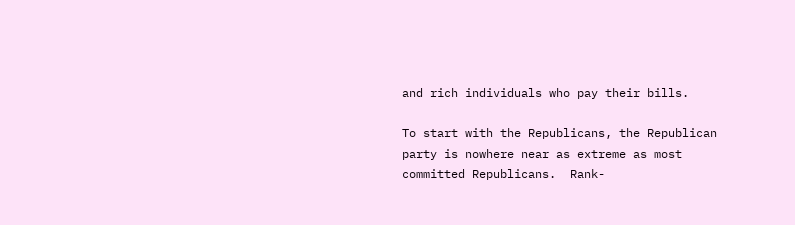and rich individuals who pay their bills.

To start with the Republicans, the Republican party is nowhere near as extreme as most committed Republicans.  Rank-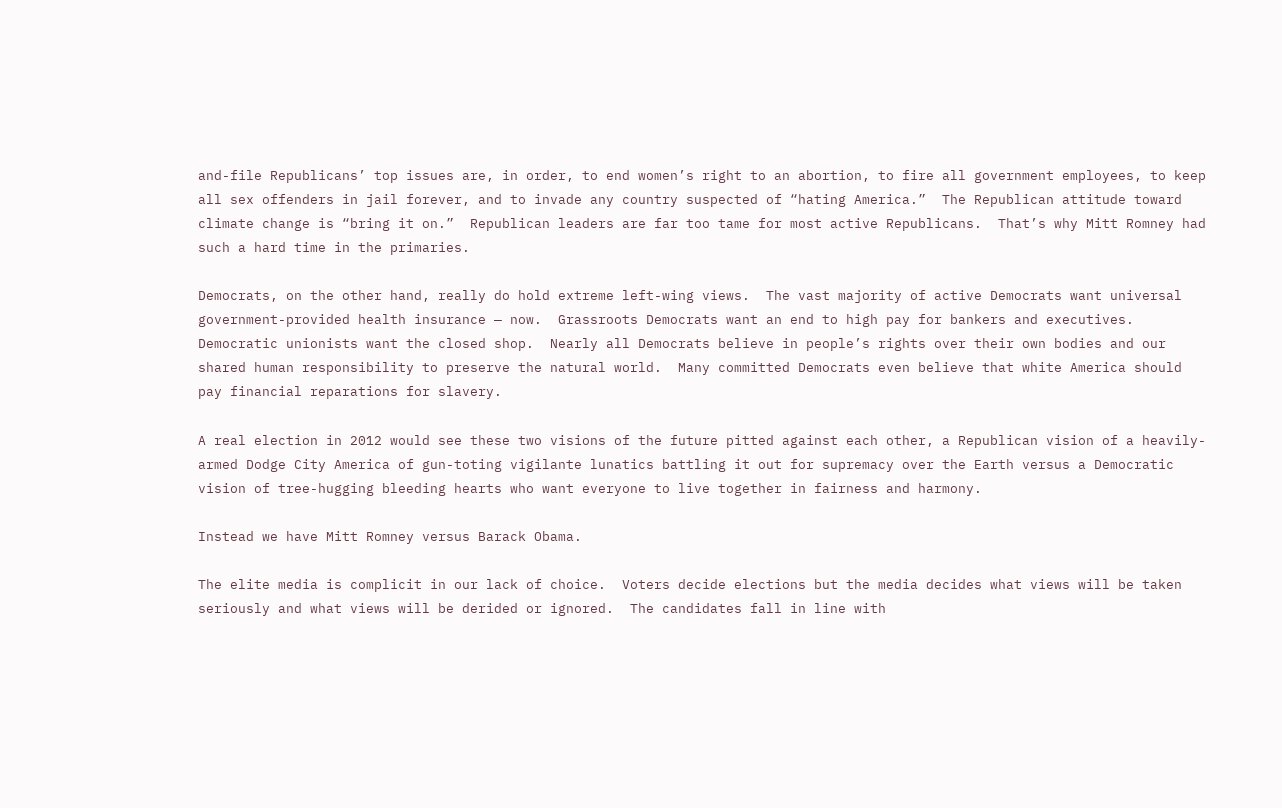and-file Republicans’ top issues are, in order, to end women’s right to an abortion, to fire all government employees, to keep all sex offenders in jail forever, and to invade any country suspected of “hating America.”  The Republican attitude toward climate change is “bring it on.”  Republican leaders are far too tame for most active Republicans.  That’s why Mitt Romney had such a hard time in the primaries.

Democrats, on the other hand, really do hold extreme left-wing views.  The vast majority of active Democrats want universal government-provided health insurance — now.  Grassroots Democrats want an end to high pay for bankers and executives.  Democratic unionists want the closed shop.  Nearly all Democrats believe in people’s rights over their own bodies and our shared human responsibility to preserve the natural world.  Many committed Democrats even believe that white America should pay financial reparations for slavery.

A real election in 2012 would see these two visions of the future pitted against each other, a Republican vision of a heavily-armed Dodge City America of gun-toting vigilante lunatics battling it out for supremacy over the Earth versus a Democratic vision of tree-hugging bleeding hearts who want everyone to live together in fairness and harmony.

Instead we have Mitt Romney versus Barack Obama.

The elite media is complicit in our lack of choice.  Voters decide elections but the media decides what views will be taken seriously and what views will be derided or ignored.  The candidates fall in line with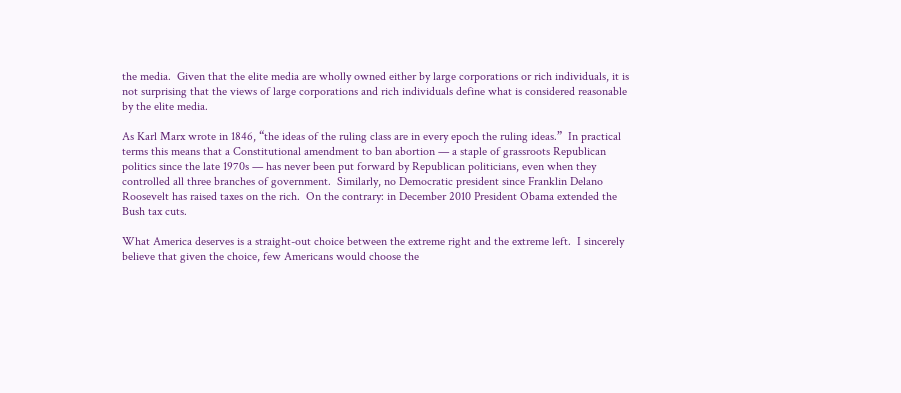the media.  Given that the elite media are wholly owned either by large corporations or rich individuals, it is not surprising that the views of large corporations and rich individuals define what is considered reasonable by the elite media.

As Karl Marx wrote in 1846, “the ideas of the ruling class are in every epoch the ruling ideas.”  In practical terms this means that a Constitutional amendment to ban abortion — a staple of grassroots Republican politics since the late 1970s — has never been put forward by Republican politicians, even when they controlled all three branches of government.  Similarly, no Democratic president since Franklin Delano Roosevelt has raised taxes on the rich.  On the contrary: in December 2010 President Obama extended the Bush tax cuts.

What America deserves is a straight-out choice between the extreme right and the extreme left.  I sincerely believe that given the choice, few Americans would choose the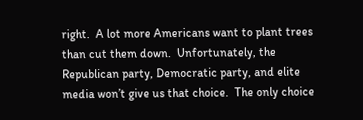right.  A lot more Americans want to plant trees than cut them down.  Unfortunately, the Republican party, Democratic party, and elite media won’t give us that choice.  The only choice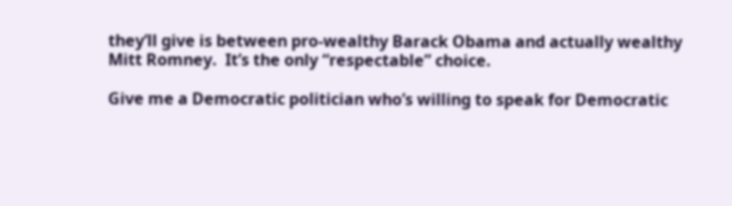they’ll give is between pro-wealthy Barack Obama and actually wealthy Mitt Romney.  It’s the only “respectable” choice.

Give me a Democratic politician who’s willing to speak for Democratic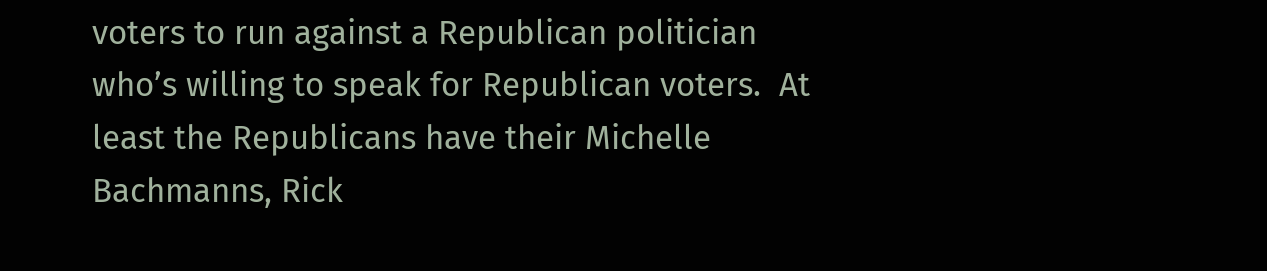voters to run against a Republican politician who’s willing to speak for Republican voters.  At least the Republicans have their Michelle Bachmanns, Rick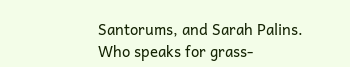Santorums, and Sarah Palins.  Who speaks for grass-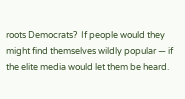roots Democrats?  If people would they might find themselves wildly popular — if the elite media would let them be heard.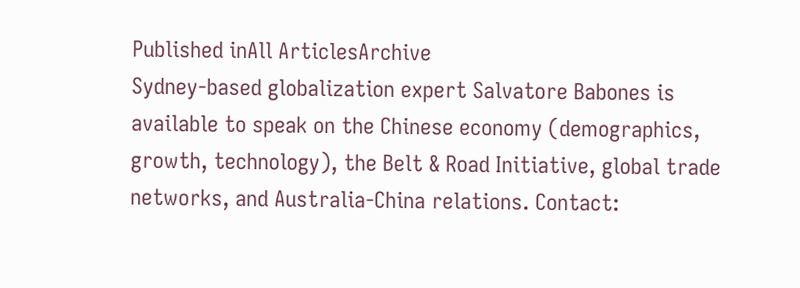Published inAll ArticlesArchive
Sydney-based globalization expert Salvatore Babones is available to speak on the Chinese economy (demographics, growth, technology), the Belt & Road Initiative, global trade networks, and Australia-China relations. Contact: